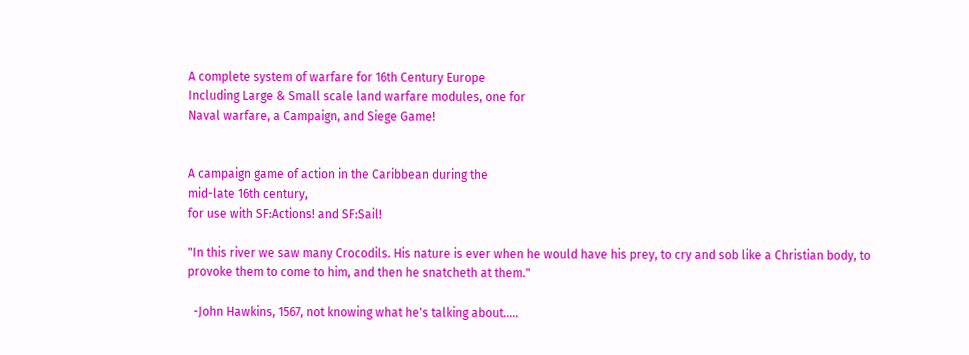A complete system of warfare for 16th Century Europe
Including Large & Small scale land warfare modules, one for
Naval warfare, a Campaign, and Siege Game!


A campaign game of action in the Caribbean during the
mid-late 16th century,
for use with SF:Actions! and SF:Sail!

"In this river we saw many Crocodils. His nature is ever when he would have his prey, to cry and sob like a Christian body, to provoke them to come to him, and then he snatcheth at them."

  -John Hawkins, 1567, not knowing what he's talking about.....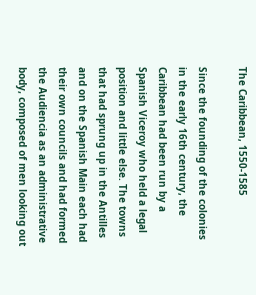The Caribbean, 1550-1585

Since the founding of the colonies in the early 16th century, the Caribbean had been run by a Spanish Viceroy who held a legal position and little else. The towns that had sprung up in the Antilles and on the Spanish Main each had their own councils and had formed the Audiencia as an administrative body, composed of men looking out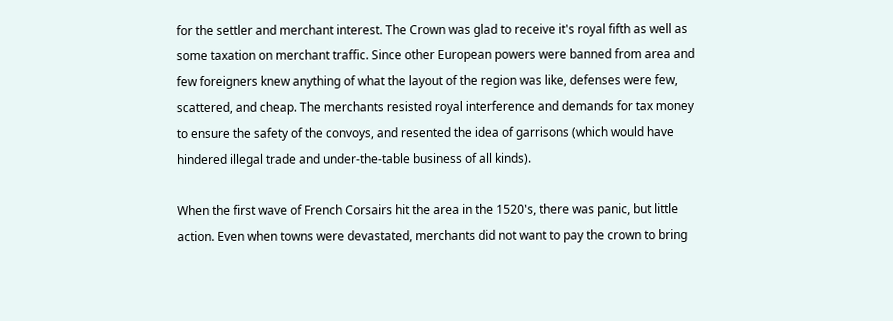for the settler and merchant interest. The Crown was glad to receive it's royal fifth as well as some taxation on merchant traffic. Since other European powers were banned from area and few foreigners knew anything of what the layout of the region was like, defenses were few, scattered, and cheap. The merchants resisted royal interference and demands for tax money to ensure the safety of the convoys, and resented the idea of garrisons (which would have hindered illegal trade and under-the-table business of all kinds).

When the first wave of French Corsairs hit the area in the 1520's, there was panic, but little action. Even when towns were devastated, merchants did not want to pay the crown to bring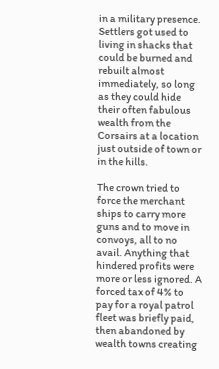in a military presence. Settlers got used to living in shacks that could be burned and rebuilt almost immediately, so long as they could hide their often fabulous wealth from the Corsairs at a location just outside of town or in the hills.

The crown tried to force the merchant ships to carry more guns and to move in convoys, all to no avail. Anything that hindered profits were more or less ignored. A forced tax of 4% to pay for a royal patrol fleet was briefly paid, then abandoned by wealth towns creating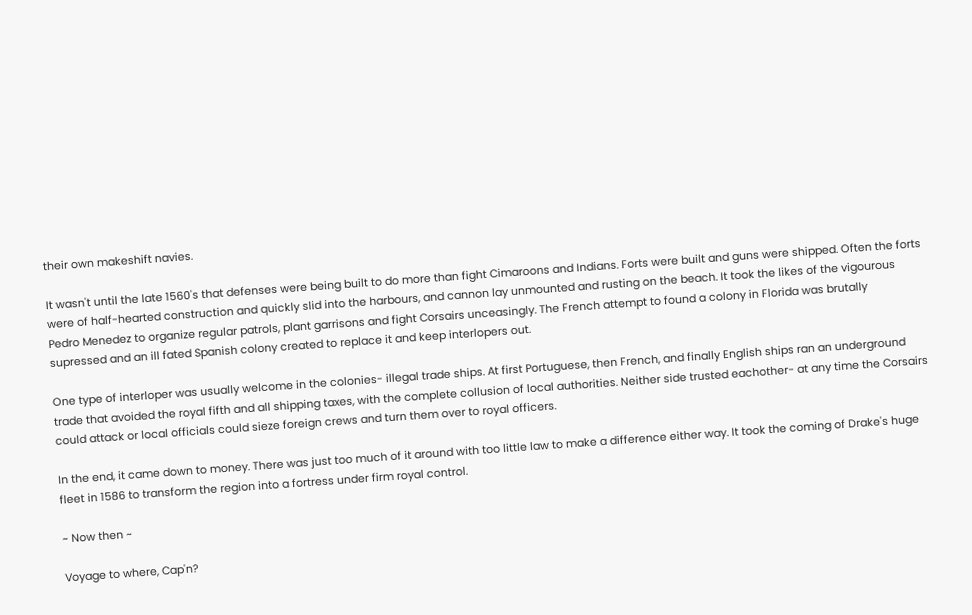their own makeshift navies.

It wasn't until the late 1560's that defenses were being built to do more than fight Cimaroons and Indians. Forts were built and guns were shipped. Often the forts were of half-hearted construction and quickly slid into the harbours, and cannon lay unmounted and rusting on the beach. It took the likes of the vigourous Pedro Menedez to organize regular patrols, plant garrisons and fight Corsairs unceasingly. The French attempt to found a colony in Florida was brutally supressed and an ill fated Spanish colony created to replace it and keep interlopers out.

One type of interloper was usually welcome in the colonies- illegal trade ships. At first Portuguese, then French, and finally English ships ran an underground trade that avoided the royal fifth and all shipping taxes, with the complete collusion of local authorities. Neither side trusted eachother- at any time the Corsairs could attack or local officials could sieze foreign crews and turn them over to royal officers.

In the end, it came down to money. There was just too much of it around with too little law to make a difference either way. It took the coming of Drake's huge fleet in 1586 to transform the region into a fortress under firm royal control.

~ Now then ~

Voyage to where, Cap'n?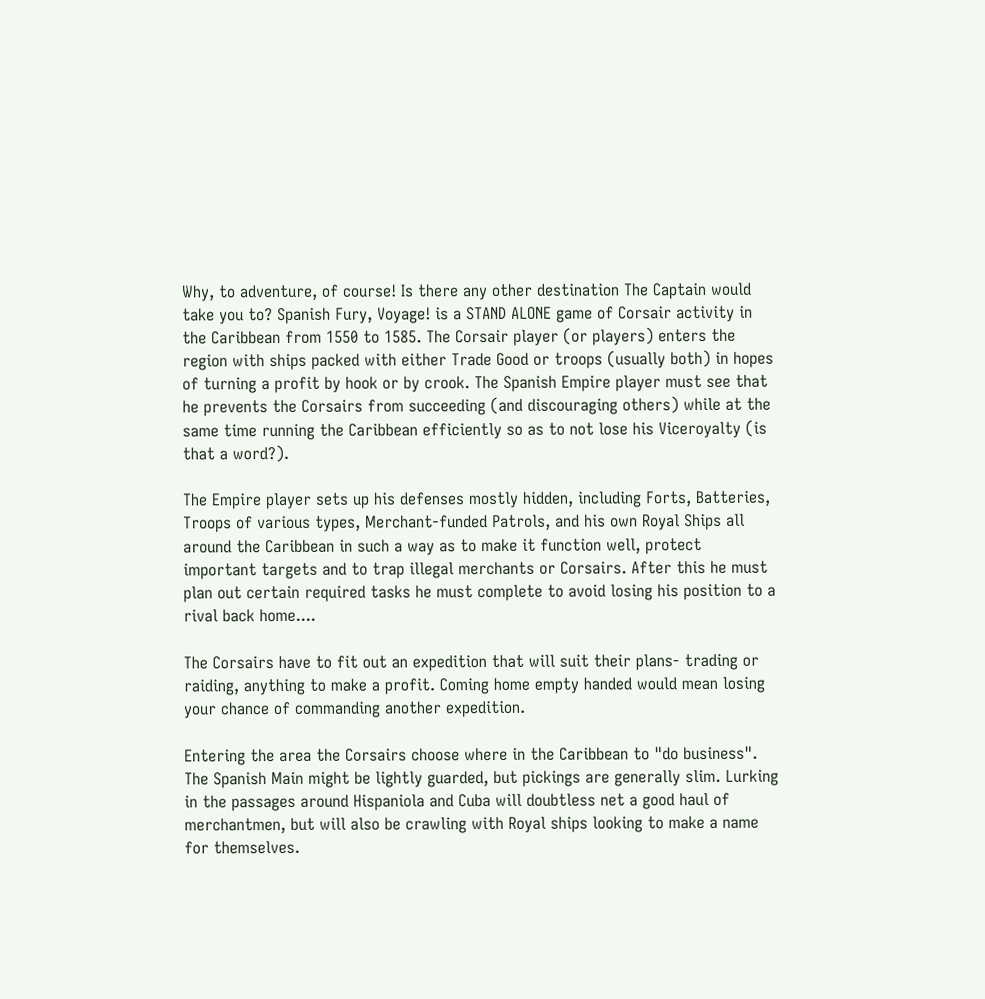Why, to adventure, of course! Is there any other destination The Captain would take you to? Spanish Fury, Voyage! is a STAND ALONE game of Corsair activity in the Caribbean from 1550 to 1585. The Corsair player (or players) enters the region with ships packed with either Trade Good or troops (usually both) in hopes of turning a profit by hook or by crook. The Spanish Empire player must see that he prevents the Corsairs from succeeding (and discouraging others) while at the same time running the Caribbean efficiently so as to not lose his Viceroyalty (is that a word?).

The Empire player sets up his defenses mostly hidden, including Forts, Batteries, Troops of various types, Merchant-funded Patrols, and his own Royal Ships all around the Caribbean in such a way as to make it function well, protect important targets and to trap illegal merchants or Corsairs. After this he must plan out certain required tasks he must complete to avoid losing his position to a rival back home....

The Corsairs have to fit out an expedition that will suit their plans- trading or raiding, anything to make a profit. Coming home empty handed would mean losing your chance of commanding another expedition.

Entering the area the Corsairs choose where in the Caribbean to "do business". The Spanish Main might be lightly guarded, but pickings are generally slim. Lurking in the passages around Hispaniola and Cuba will doubtless net a good haul of merchantmen, but will also be crawling with Royal ships looking to make a name for themselves.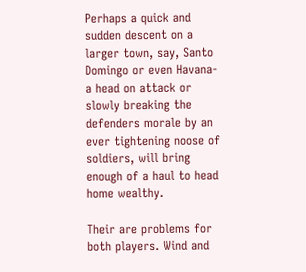Perhaps a quick and sudden descent on a larger town, say, Santo Domingo or even Havana- a head on attack or slowly breaking the defenders morale by an ever tightening noose of soldiers, will bring enough of a haul to head home wealthy.

Their are problems for both players. Wind and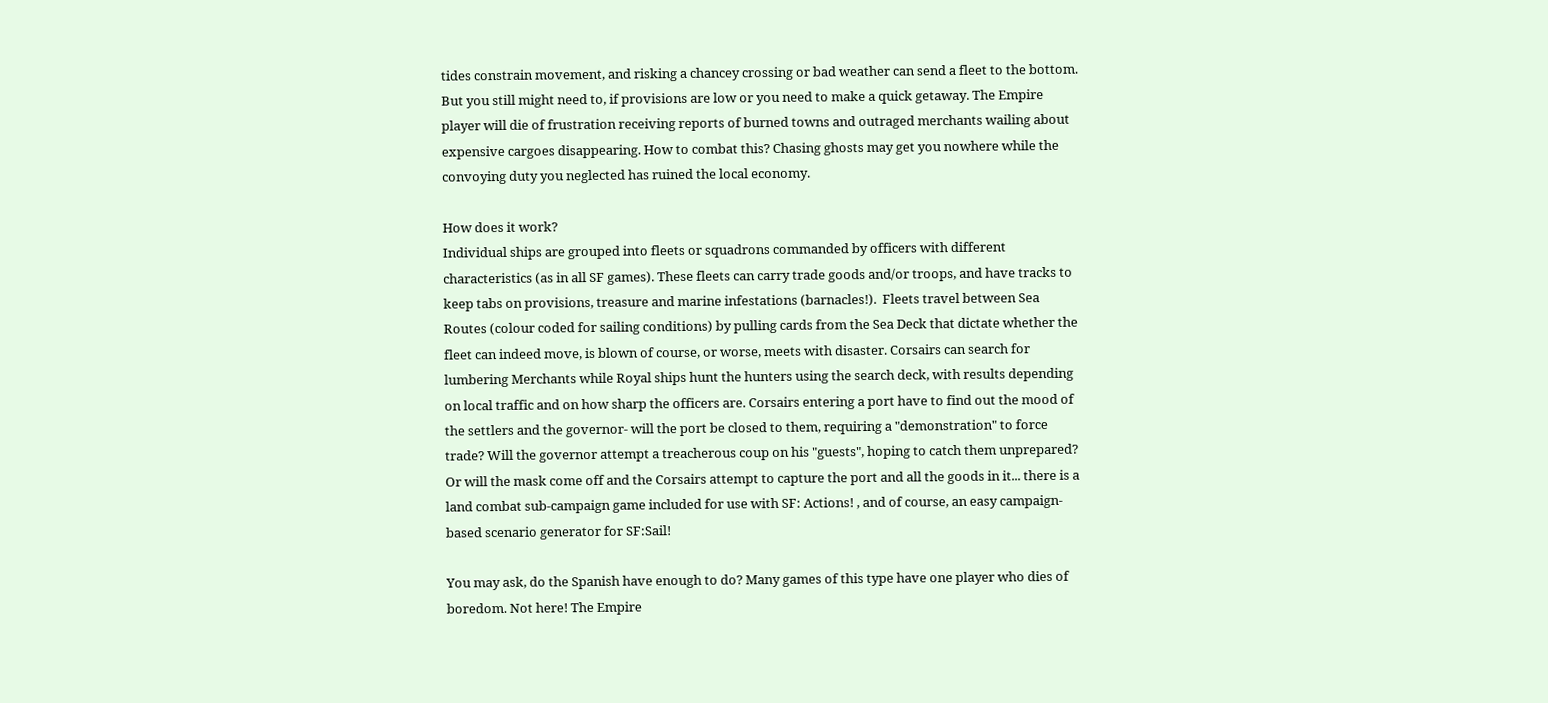tides constrain movement, and risking a chancey crossing or bad weather can send a fleet to the bottom. But you still might need to, if provisions are low or you need to make a quick getaway. The Empire player will die of frustration receiving reports of burned towns and outraged merchants wailing about expensive cargoes disappearing. How to combat this? Chasing ghosts may get you nowhere while the convoying duty you neglected has ruined the local economy.

How does it work?
Individual ships are grouped into fleets or squadrons commanded by officers with different characteristics (as in all SF games). These fleets can carry trade goods and/or troops, and have tracks to keep tabs on provisions, treasure and marine infestations (barnacles!).  Fleets travel between Sea Routes (colour coded for sailing conditions) by pulling cards from the Sea Deck that dictate whether the fleet can indeed move, is blown of course, or worse, meets with disaster. Corsairs can search for lumbering Merchants while Royal ships hunt the hunters using the search deck, with results depending on local traffic and on how sharp the officers are. Corsairs entering a port have to find out the mood of the settlers and the governor- will the port be closed to them, requiring a "demonstration" to force trade? Will the governor attempt a treacherous coup on his "guests", hoping to catch them unprepared? Or will the mask come off and the Corsairs attempt to capture the port and all the goods in it... there is a land combat sub-campaign game included for use with SF: Actions! , and of course, an easy campaign-based scenario generator for SF:Sail!

You may ask, do the Spanish have enough to do? Many games of this type have one player who dies of boredom. Not here! The Empire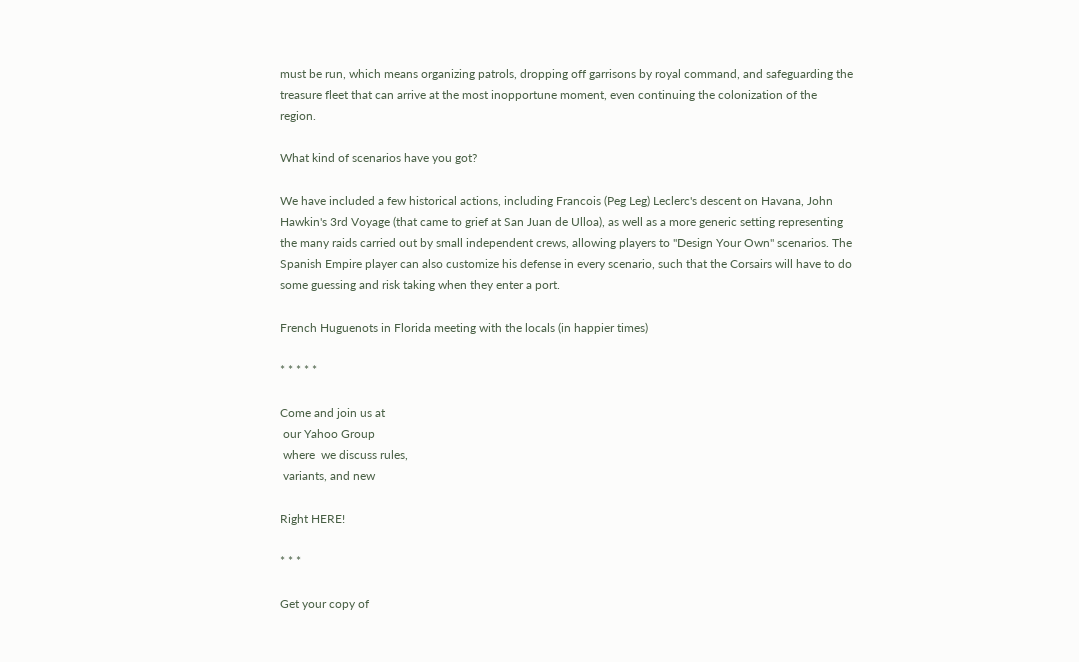must be run, which means organizing patrols, dropping off garrisons by royal command, and safeguarding the treasure fleet that can arrive at the most inopportune moment, even continuing the colonization of the region.

What kind of scenarios have you got?

We have included a few historical actions, including Francois (Peg Leg) Leclerc's descent on Havana, John Hawkin's 3rd Voyage (that came to grief at San Juan de Ulloa), as well as a more generic setting representing the many raids carried out by small independent crews, allowing players to "Design Your Own" scenarios. The Spanish Empire player can also customize his defense in every scenario, such that the Corsairs will have to do some guessing and risk taking when they enter a port.

French Huguenots in Florida meeting with the locals (in happier times)

* * * * *

Come and join us at
 our Yahoo Group
 where  we discuss rules,
 variants, and new

Right HERE!

* * *

Get your copy of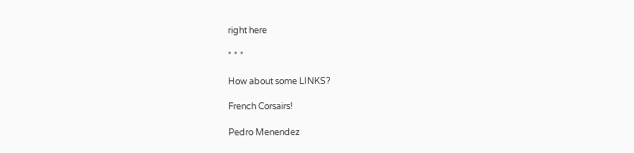right here

* * *

How about some LINKS?

French Corsairs!

Pedro Menendez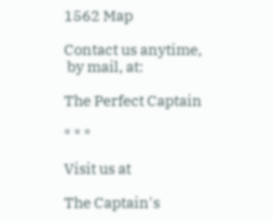1562 Map

Contact us anytime,
 by mail, at:

The Perfect Captain

* * *

Visit us at

The Captain's